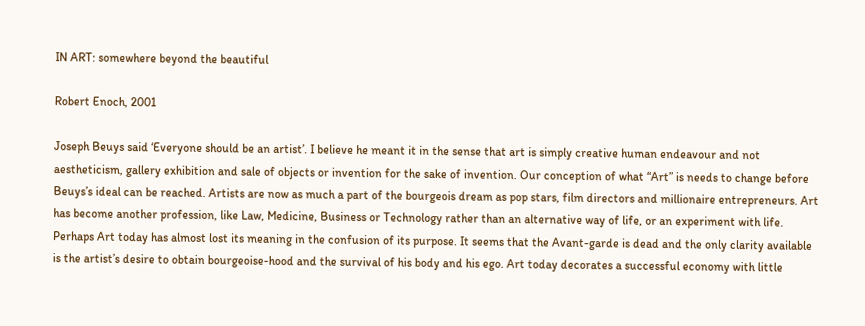IN ART: somewhere beyond the beautiful

Robert Enoch, 2001

Joseph Beuys said ‘Everyone should be an artist’. I believe he meant it in the sense that art is simply creative human endeavour and not aestheticism, gallery exhibition and sale of objects or invention for the sake of invention. Our conception of what “Art” is needs to change before Beuys’s ideal can be reached. Artists are now as much a part of the bourgeois dream as pop stars, film directors and millionaire entrepreneurs. Art has become another profession, like Law, Medicine, Business or Technology rather than an alternative way of life, or an experiment with life. Perhaps Art today has almost lost its meaning in the confusion of its purpose. It seems that the Avant-garde is dead and the only clarity available is the artist’s desire to obtain bourgeoise-hood and the survival of his body and his ego. Art today decorates a successful economy with little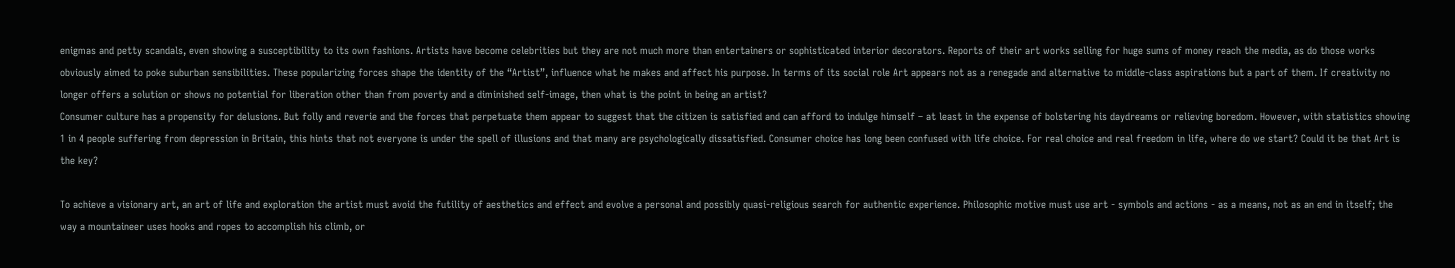enigmas and petty scandals, even showing a susceptibility to its own fashions. Artists have become celebrities but they are not much more than entertainers or sophisticated interior decorators. Reports of their art works selling for huge sums of money reach the media, as do those works obviously aimed to poke suburban sensibilities. These popularizing forces shape the identity of the “Artist”, influence what he makes and affect his purpose. In terms of its social role Art appears not as a renegade and alternative to middle-class aspirations but a part of them. If creativity no longer offers a solution or shows no potential for liberation other than from poverty and a diminished self-image, then what is the point in being an artist?
Consumer culture has a propensity for delusions. But folly and reverie and the forces that perpetuate them appear to suggest that the citizen is satisfied and can afford to indulge himself – at least in the expense of bolstering his daydreams or relieving boredom. However, with statistics showing 1 in 4 people suffering from depression in Britain, this hints that not everyone is under the spell of illusions and that many are psychologically dissatisfied. Consumer choice has long been confused with life choice. For real choice and real freedom in life, where do we start? Could it be that Art is the key?

To achieve a visionary art, an art of life and exploration the artist must avoid the futility of aesthetics and effect and evolve a personal and possibly quasi-religious search for authentic experience. Philosophic motive must use art - symbols and actions - as a means, not as an end in itself; the way a mountaineer uses hooks and ropes to accomplish his climb, or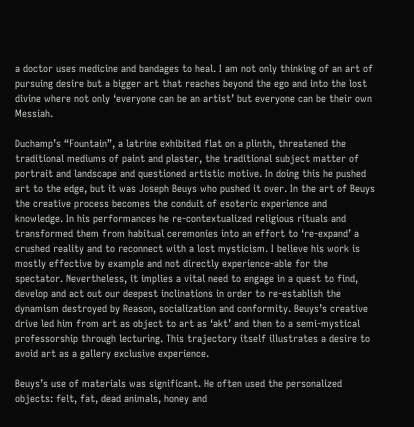a doctor uses medicine and bandages to heal. I am not only thinking of an art of pursuing desire but a bigger art that reaches beyond the ego and into the lost divine where not only ‘everyone can be an artist’ but everyone can be their own Messiah.

Duchamp’s “Fountain”, a latrine exhibited flat on a plinth, threatened the traditional mediums of paint and plaster, the traditional subject matter of portrait and landscape and questioned artistic motive. In doing this he pushed art to the edge, but it was Joseph Beuys who pushed it over. In the art of Beuys the creative process becomes the conduit of esoteric experience and knowledge. In his performances he re-contextualized religious rituals and transformed them from habitual ceremonies into an effort to ‘re-expand’ a crushed reality and to reconnect with a lost mysticism. I believe his work is mostly effective by example and not directly experience-able for the spectator. Nevertheless, it implies a vital need to engage in a quest to find, develop and act out our deepest inclinations in order to re-establish the dynamism destroyed by Reason, socialization and conformity. Beuys’s creative drive led him from art as object to art as ‘akt’ and then to a semi-mystical professorship through lecturing. This trajectory itself illustrates a desire to avoid art as a gallery exclusive experience.

Beuys’s use of materials was significant. He often used the personalized objects: felt, fat, dead animals, honey and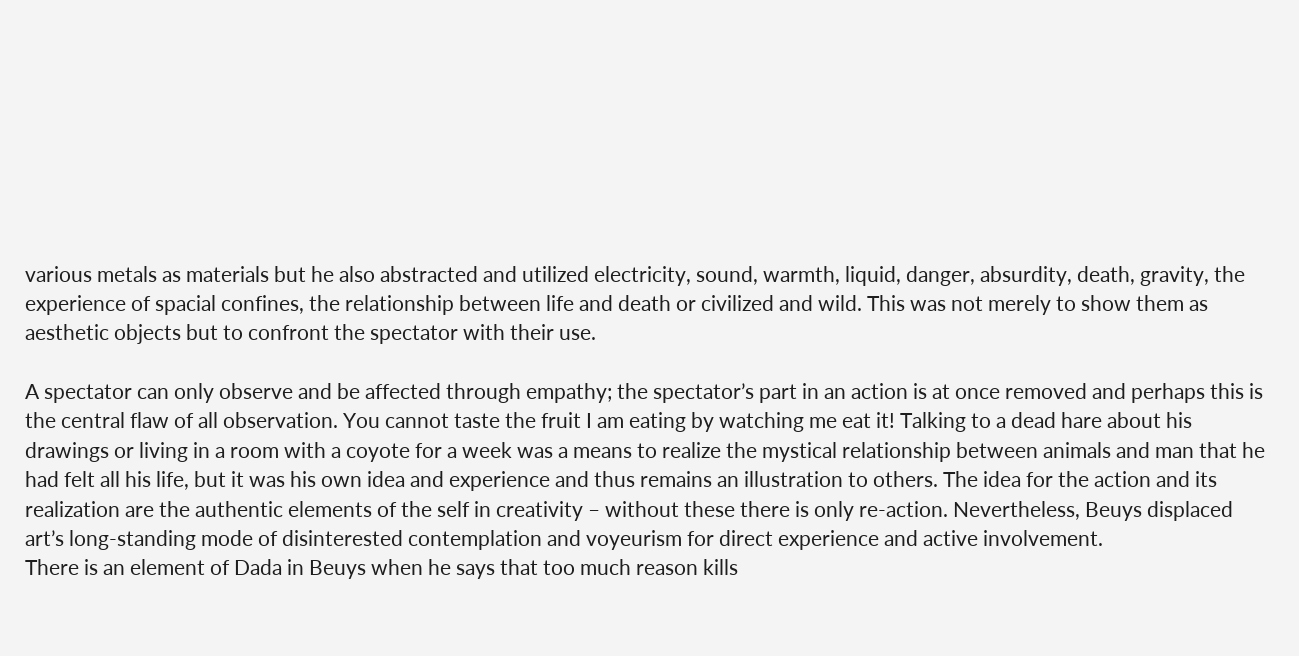various metals as materials but he also abstracted and utilized electricity, sound, warmth, liquid, danger, absurdity, death, gravity, the experience of spacial confines, the relationship between life and death or civilized and wild. This was not merely to show them as aesthetic objects but to confront the spectator with their use.

A spectator can only observe and be affected through empathy; the spectator’s part in an action is at once removed and perhaps this is the central flaw of all observation. You cannot taste the fruit I am eating by watching me eat it! Talking to a dead hare about his drawings or living in a room with a coyote for a week was a means to realize the mystical relationship between animals and man that he had felt all his life, but it was his own idea and experience and thus remains an illustration to others. The idea for the action and its realization are the authentic elements of the self in creativity – without these there is only re-action. Nevertheless, Beuys displaced art’s long-standing mode of disinterested contemplation and voyeurism for direct experience and active involvement.
There is an element of Dada in Beuys when he says that too much reason kills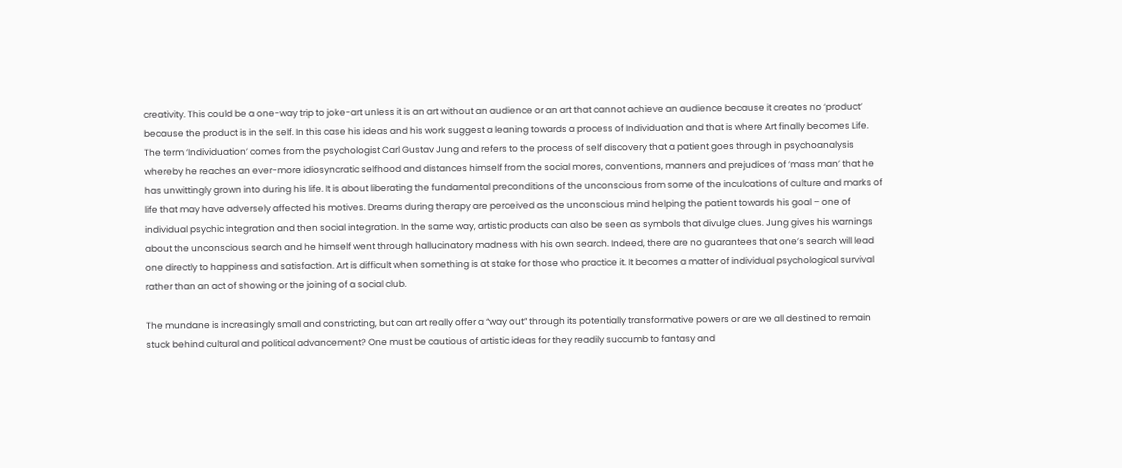creativity. This could be a one-way trip to joke-art unless it is an art without an audience or an art that cannot achieve an audience because it creates no ‘product’ because the product is in the self. In this case his ideas and his work suggest a leaning towards a process of Individuation and that is where Art finally becomes Life.
The term ‘Individuation’ comes from the psychologist Carl Gustav Jung and refers to the process of self discovery that a patient goes through in psychoanalysis whereby he reaches an ever-more idiosyncratic selfhood and distances himself from the social mores, conventions, manners and prejudices of ‘mass man’ that he has unwittingly grown into during his life. It is about liberating the fundamental preconditions of the unconscious from some of the inculcations of culture and marks of life that may have adversely affected his motives. Dreams during therapy are perceived as the unconscious mind helping the patient towards his goal – one of individual psychic integration and then social integration. In the same way, artistic products can also be seen as symbols that divulge clues. Jung gives his warnings about the unconscious search and he himself went through hallucinatory madness with his own search. Indeed, there are no guarantees that one’s search will lead one directly to happiness and satisfaction. Art is difficult when something is at stake for those who practice it. It becomes a matter of individual psychological survival rather than an act of showing or the joining of a social club.

The mundane is increasingly small and constricting, but can art really offer a “way out” through its potentially transformative powers or are we all destined to remain stuck behind cultural and political advancement? One must be cautious of artistic ideas for they readily succumb to fantasy and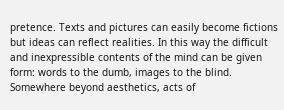pretence. Texts and pictures can easily become fictions but ideas can reflect realities. In this way the difficult and inexpressible contents of the mind can be given form: words to the dumb, images to the blind. Somewhere beyond aesthetics, acts of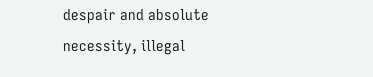despair and absolute necessity, illegal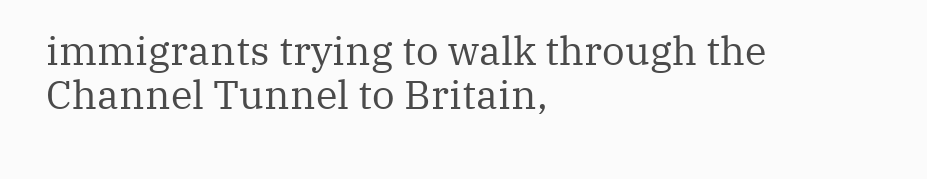immigrants trying to walk through the Channel Tunnel to Britain,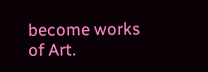become works of Art.